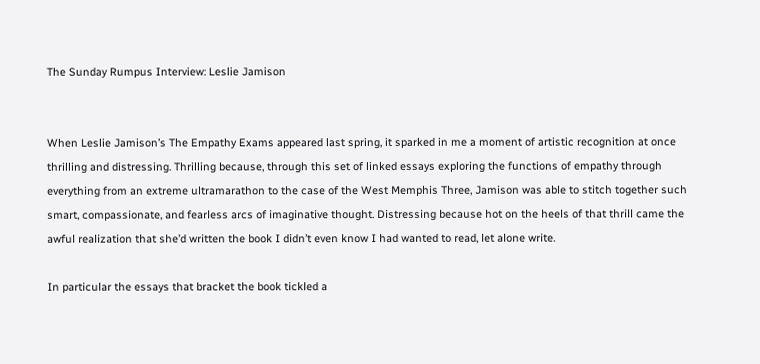The Sunday Rumpus Interview: Leslie Jamison


When Leslie Jamison’s The Empathy Exams appeared last spring, it sparked in me a moment of artistic recognition at once thrilling and distressing. Thrilling because, through this set of linked essays exploring the functions of empathy through everything from an extreme ultramarathon to the case of the West Memphis Three, Jamison was able to stitch together such smart, compassionate, and fearless arcs of imaginative thought. Distressing because hot on the heels of that thrill came the awful realization that she’d written the book I didn’t even know I had wanted to read, let alone write.

In particular the essays that bracket the book tickled a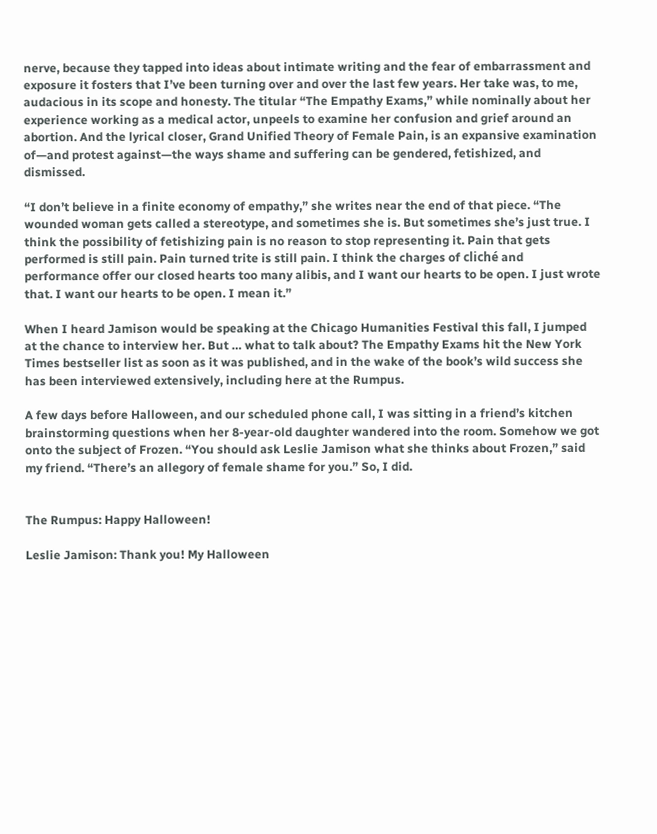nerve, because they tapped into ideas about intimate writing and the fear of embarrassment and exposure it fosters that I’ve been turning over and over the last few years. Her take was, to me, audacious in its scope and honesty. The titular “The Empathy Exams,” while nominally about her experience working as a medical actor, unpeels to examine her confusion and grief around an abortion. And the lyrical closer, Grand Unified Theory of Female Pain, is an expansive examination of—and protest against—the ways shame and suffering can be gendered, fetishized, and dismissed.

“I don’t believe in a finite economy of empathy,” she writes near the end of that piece. “The wounded woman gets called a stereotype, and sometimes she is. But sometimes she’s just true. I think the possibility of fetishizing pain is no reason to stop representing it. Pain that gets performed is still pain. Pain turned trite is still pain. I think the charges of cliché and performance offer our closed hearts too many alibis, and I want our hearts to be open. I just wrote that. I want our hearts to be open. I mean it.”

When I heard Jamison would be speaking at the Chicago Humanities Festival this fall, I jumped at the chance to interview her. But … what to talk about? The Empathy Exams hit the New York Times bestseller list as soon as it was published, and in the wake of the book’s wild success she has been interviewed extensively, including here at the Rumpus.

A few days before Halloween, and our scheduled phone call, I was sitting in a friend’s kitchen brainstorming questions when her 8-year-old daughter wandered into the room. Somehow we got onto the subject of Frozen. “You should ask Leslie Jamison what she thinks about Frozen,” said my friend. “There’s an allegory of female shame for you.” So, I did.


The Rumpus: Happy Halloween!

Leslie Jamison: Thank you! My Halloween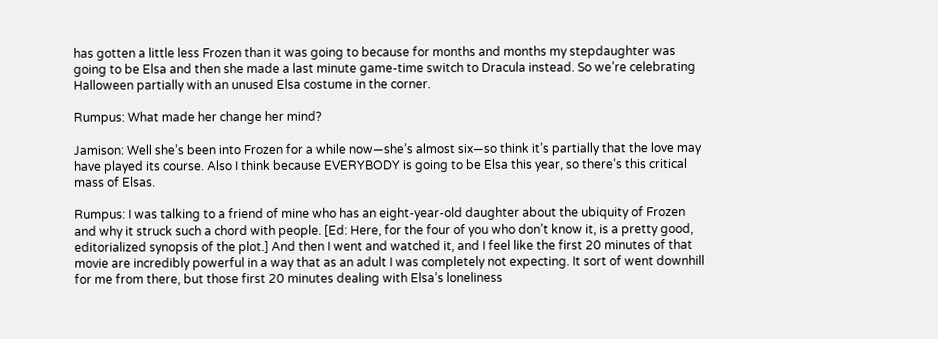has gotten a little less Frozen than it was going to because for months and months my stepdaughter was going to be Elsa and then she made a last minute game-time switch to Dracula instead. So we’re celebrating Halloween partially with an unused Elsa costume in the corner.

Rumpus: What made her change her mind?

Jamison: Well she’s been into Frozen for a while now—she’s almost six—so think it’s partially that the love may have played its course. Also I think because EVERYBODY is going to be Elsa this year, so there’s this critical mass of Elsas.

Rumpus: I was talking to a friend of mine who has an eight-year-old daughter about the ubiquity of Frozen and why it struck such a chord with people. [Ed: Here, for the four of you who don’t know it, is a pretty good, editorialized synopsis of the plot.] And then I went and watched it, and I feel like the first 20 minutes of that movie are incredibly powerful in a way that as an adult I was completely not expecting. It sort of went downhill for me from there, but those first 20 minutes dealing with Elsa’s loneliness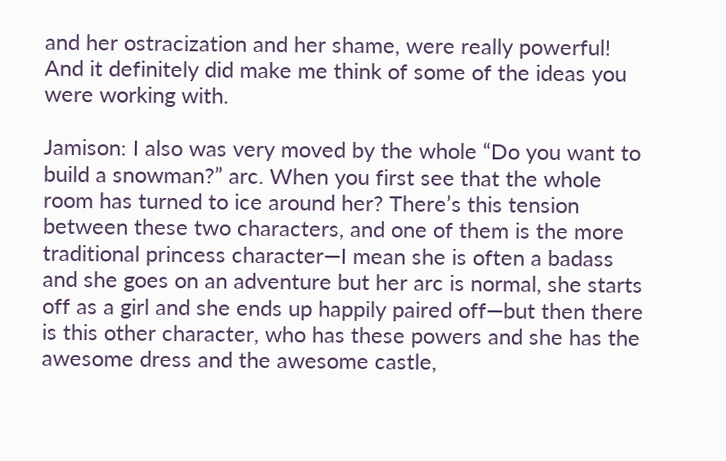and her ostracization and her shame, were really powerful! And it definitely did make me think of some of the ideas you were working with.

Jamison: I also was very moved by the whole “Do you want to build a snowman?” arc. When you first see that the whole room has turned to ice around her? There’s this tension between these two characters, and one of them is the more traditional princess character—I mean she is often a badass and she goes on an adventure but her arc is normal, she starts off as a girl and she ends up happily paired off—but then there is this other character, who has these powers and she has the awesome dress and the awesome castle,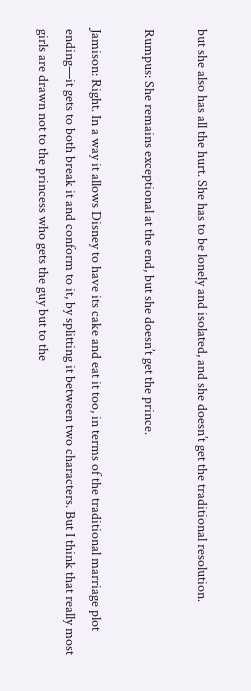but she also has all the hurt. She has to be lonely and isolated, and she doesn’t get the traditional resolution.

Rumpus: She remains exceptional at the end, but she doesn’t get the prince.

Jamison: Right. In a way it allows Disney to have its cake and eat it too, in terms of the traditional marriage plot ending—it gets to both break it and conform to it, by splitting it between two characters. But I think that really most girls are drawn not to the princess who gets the guy but to the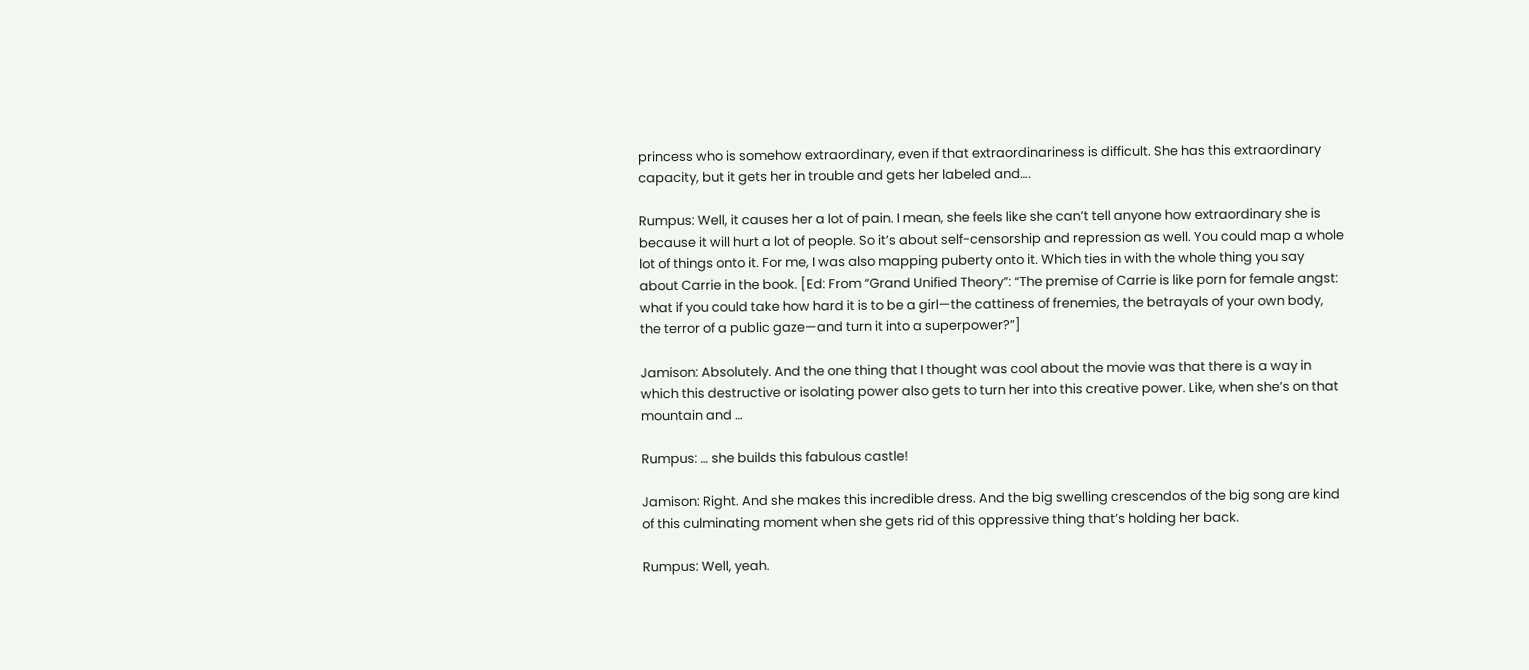princess who is somehow extraordinary, even if that extraordinariness is difficult. She has this extraordinary capacity, but it gets her in trouble and gets her labeled and….

Rumpus: Well, it causes her a lot of pain. I mean, she feels like she can’t tell anyone how extraordinary she is because it will hurt a lot of people. So it’s about self-censorship and repression as well. You could map a whole lot of things onto it. For me, I was also mapping puberty onto it. Which ties in with the whole thing you say about Carrie in the book. [Ed: From “Grand Unified Theory”: “The premise of Carrie is like porn for female angst: what if you could take how hard it is to be a girl—the cattiness of frenemies, the betrayals of your own body, the terror of a public gaze—and turn it into a superpower?”]

Jamison: Absolutely. And the one thing that I thought was cool about the movie was that there is a way in which this destructive or isolating power also gets to turn her into this creative power. Like, when she’s on that mountain and …

Rumpus: … she builds this fabulous castle!

Jamison: Right. And she makes this incredible dress. And the big swelling crescendos of the big song are kind of this culminating moment when she gets rid of this oppressive thing that’s holding her back.

Rumpus: Well, yeah.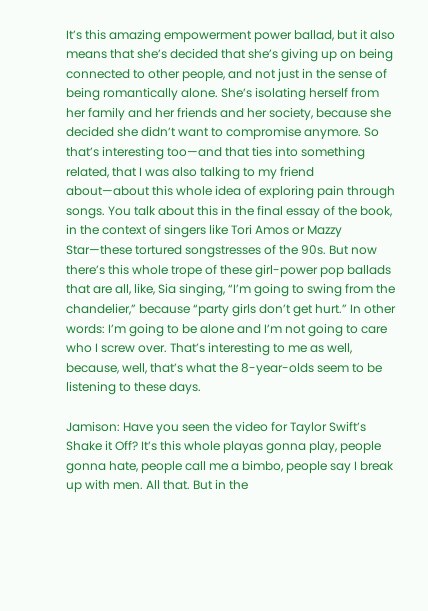It’s this amazing empowerment power ballad, but it also means that she’s decided that she’s giving up on being connected to other people, and not just in the sense of being romantically alone. She’s isolating herself from her family and her friends and her society, because she decided she didn’t want to compromise anymore. So that’s interesting too—and that ties into something related, that I was also talking to my friend about—about this whole idea of exploring pain through songs. You talk about this in the final essay of the book, in the context of singers like Tori Amos or Mazzy Star—these tortured songstresses of the 90s. But now there’s this whole trope of these girl-power pop ballads that are all, like, Sia singing, “I’m going to swing from the chandelier,” because “party girls don’t get hurt.” In other words: I’m going to be alone and I’m not going to care who I screw over. That’s interesting to me as well, because, well, that’s what the 8-year-olds seem to be listening to these days.

Jamison: Have you seen the video for Taylor Swift’s Shake it Off? It’s this whole playas gonna play, people gonna hate, people call me a bimbo, people say I break up with men. All that. But in the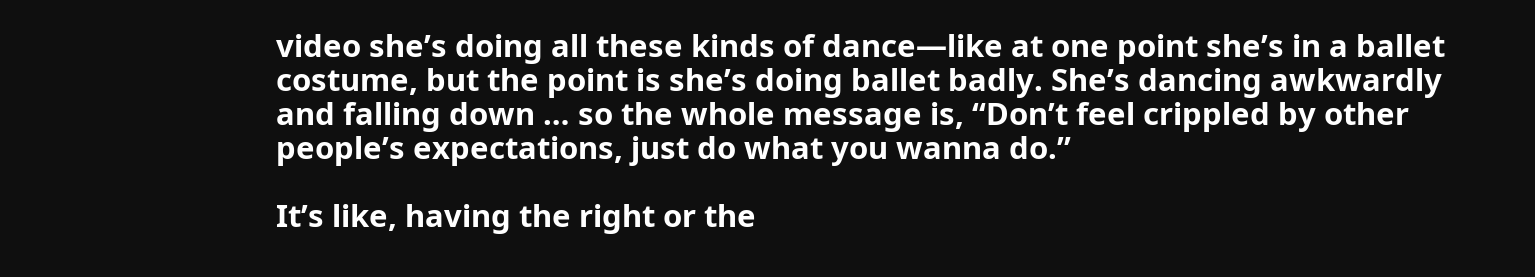video she’s doing all these kinds of dance—like at one point she’s in a ballet costume, but the point is she’s doing ballet badly. She’s dancing awkwardly and falling down … so the whole message is, “Don’t feel crippled by other people’s expectations, just do what you wanna do.”

It’s like, having the right or the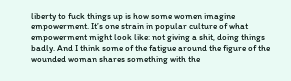liberty to fuck things up is how some women imagine empowerment. It’s one strain in popular culture of what empowerment might look like: not giving a shit, doing things badly. And I think some of the fatigue around the figure of the wounded woman shares something with the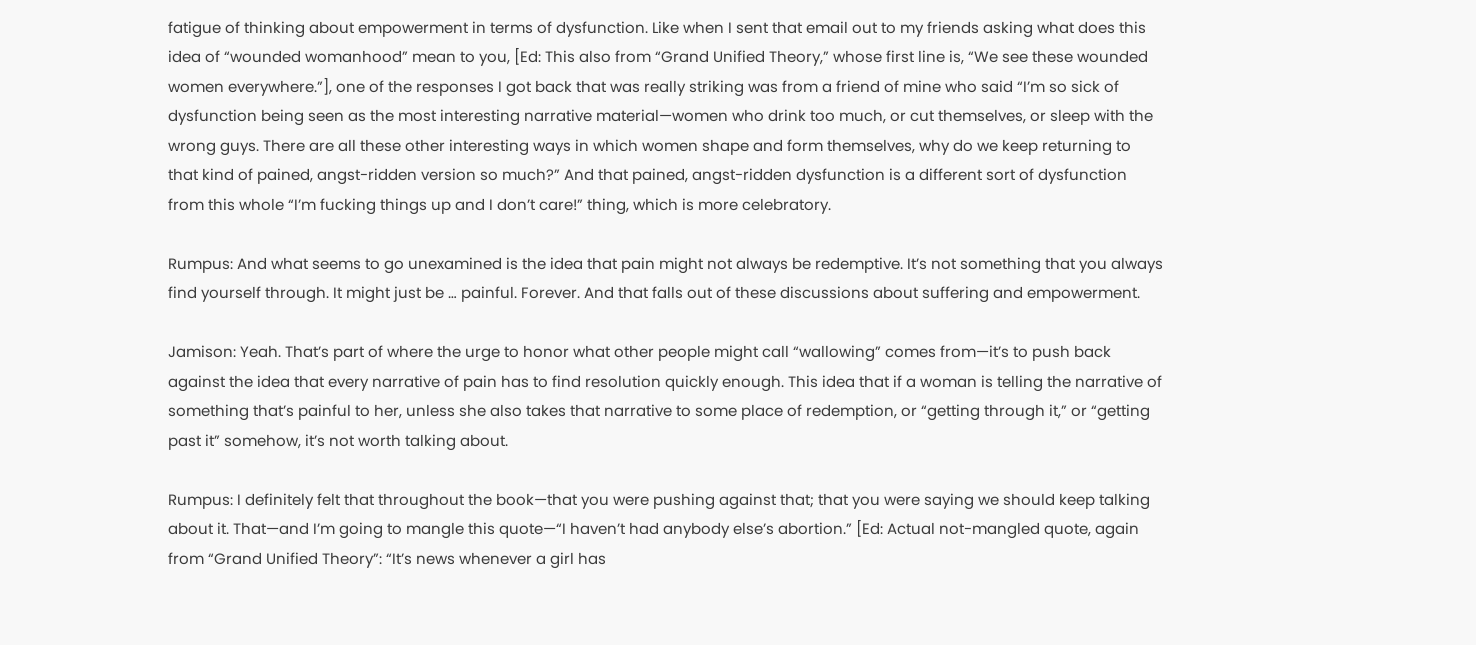fatigue of thinking about empowerment in terms of dysfunction. Like when I sent that email out to my friends asking what does this idea of “wounded womanhood” mean to you, [Ed: This also from “Grand Unified Theory,” whose first line is, “We see these wounded women everywhere.”], one of the responses I got back that was really striking was from a friend of mine who said “I’m so sick of dysfunction being seen as the most interesting narrative material—women who drink too much, or cut themselves, or sleep with the wrong guys. There are all these other interesting ways in which women shape and form themselves, why do we keep returning to that kind of pained, angst-ridden version so much?” And that pained, angst-ridden dysfunction is a different sort of dysfunction from this whole “I’m fucking things up and I don’t care!” thing, which is more celebratory.

Rumpus: And what seems to go unexamined is the idea that pain might not always be redemptive. It’s not something that you always find yourself through. It might just be … painful. Forever. And that falls out of these discussions about suffering and empowerment.

Jamison: Yeah. That’s part of where the urge to honor what other people might call “wallowing” comes from—it’s to push back against the idea that every narrative of pain has to find resolution quickly enough. This idea that if a woman is telling the narrative of something that’s painful to her, unless she also takes that narrative to some place of redemption, or “getting through it,” or “getting past it” somehow, it’s not worth talking about.

Rumpus: I definitely felt that throughout the book—that you were pushing against that; that you were saying we should keep talking about it. That—and I’m going to mangle this quote—“I haven’t had anybody else’s abortion.” [Ed: Actual not-mangled quote, again from “Grand Unified Theory”: “It’s news whenever a girl has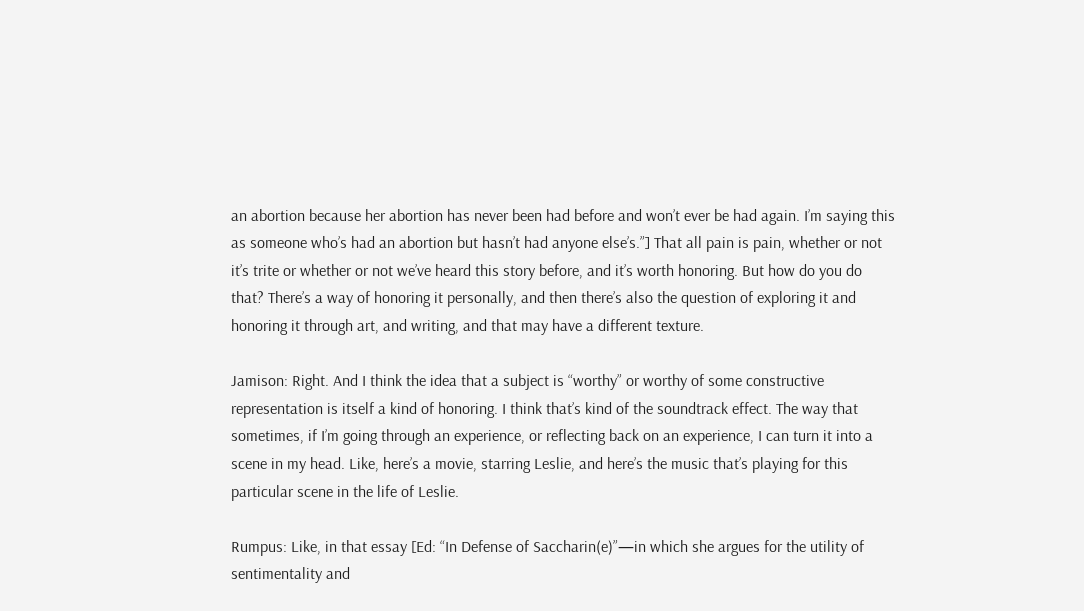an abortion because her abortion has never been had before and won’t ever be had again. I’m saying this as someone who’s had an abortion but hasn’t had anyone else’s.”] That all pain is pain, whether or not it’s trite or whether or not we’ve heard this story before, and it’s worth honoring. But how do you do that? There’s a way of honoring it personally, and then there’s also the question of exploring it and honoring it through art, and writing, and that may have a different texture.

Jamison: Right. And I think the idea that a subject is “worthy” or worthy of some constructive representation is itself a kind of honoring. I think that’s kind of the soundtrack effect. The way that sometimes, if I’m going through an experience, or reflecting back on an experience, I can turn it into a scene in my head. Like, here’s a movie, starring Leslie, and here’s the music that’s playing for this particular scene in the life of Leslie.

Rumpus: Like, in that essay [Ed: “In Defense of Saccharin(e)”—in which she argues for the utility of sentimentality and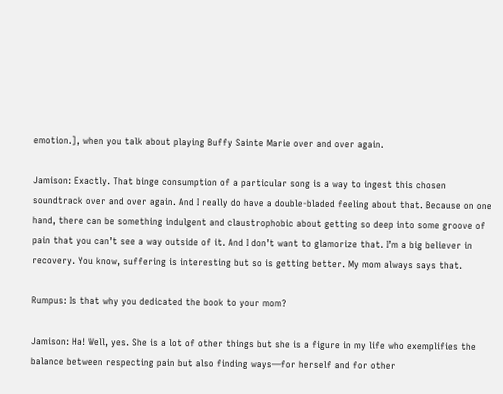emotion.], when you talk about playing Buffy Sainte Marie over and over again.

Jamison: Exactly. That binge consumption of a particular song is a way to ingest this chosen soundtrack over and over again. And I really do have a double-bladed feeling about that. Because on one hand, there can be something indulgent and claustrophobic about getting so deep into some groove of pain that you can’t see a way outside of it. And I don’t want to glamorize that. I’m a big believer in recovery. You know, suffering is interesting but so is getting better. My mom always says that.

Rumpus: Is that why you dedicated the book to your mom?

Jamison: Ha! Well, yes. She is a lot of other things but she is a figure in my life who exemplifies the balance between respecting pain but also finding ways—for herself and for other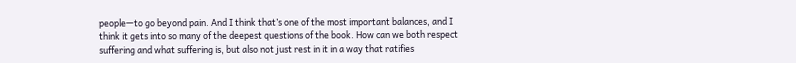people—to go beyond pain. And I think that’s one of the most important balances, and I think it gets into so many of the deepest questions of the book. How can we both respect suffering and what suffering is, but also not just rest in it in a way that ratifies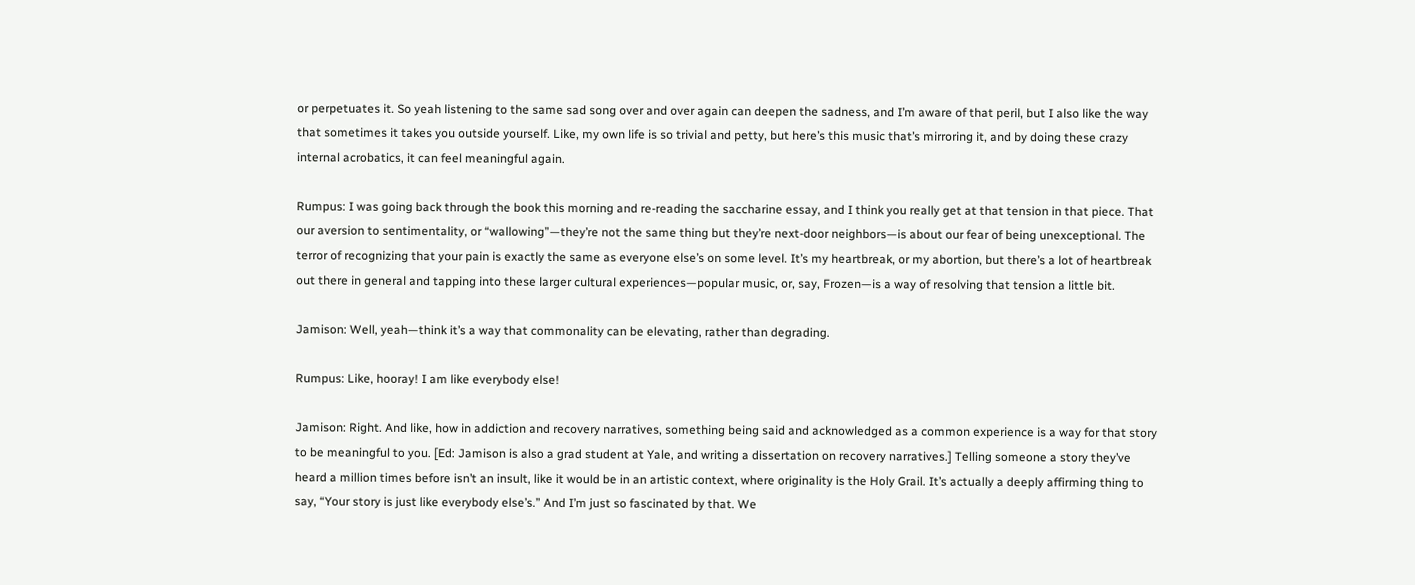or perpetuates it. So yeah listening to the same sad song over and over again can deepen the sadness, and I’m aware of that peril, but I also like the way that sometimes it takes you outside yourself. Like, my own life is so trivial and petty, but here’s this music that’s mirroring it, and by doing these crazy internal acrobatics, it can feel meaningful again.

Rumpus: I was going back through the book this morning and re-reading the saccharine essay, and I think you really get at that tension in that piece. That our aversion to sentimentality, or “wallowing”—they’re not the same thing but they’re next-door neighbors—is about our fear of being unexceptional. The terror of recognizing that your pain is exactly the same as everyone else’s on some level. It’s my heartbreak, or my abortion, but there’s a lot of heartbreak out there in general and tapping into these larger cultural experiences—popular music, or, say, Frozen—is a way of resolving that tension a little bit.

Jamison: Well, yeah—think it’s a way that commonality can be elevating, rather than degrading.

Rumpus: Like, hooray! I am like everybody else!

Jamison: Right. And like, how in addiction and recovery narratives, something being said and acknowledged as a common experience is a way for that story to be meaningful to you. [Ed: Jamison is also a grad student at Yale, and writing a dissertation on recovery narratives.] Telling someone a story they’ve heard a million times before isn’t an insult, like it would be in an artistic context, where originality is the Holy Grail. It’s actually a deeply affirming thing to say, “Your story is just like everybody else’s.” And I’m just so fascinated by that. We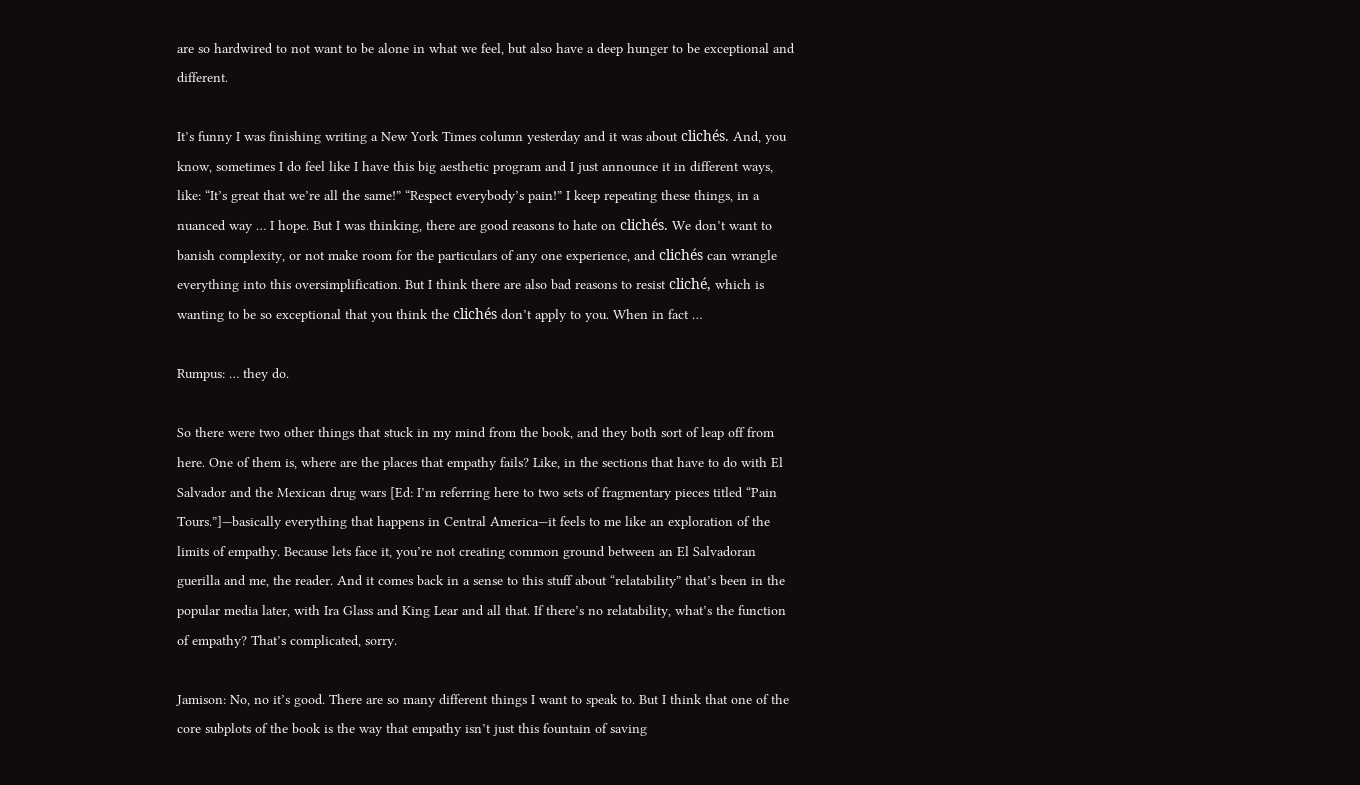are so hardwired to not want to be alone in what we feel, but also have a deep hunger to be exceptional and different.

It’s funny I was finishing writing a New York Times column yesterday and it was about clichés. And, you know, sometimes I do feel like I have this big aesthetic program and I just announce it in different ways, like: “It’s great that we’re all the same!” “Respect everybody’s pain!” I keep repeating these things, in a nuanced way … I hope. But I was thinking, there are good reasons to hate on clichés. We don’t want to banish complexity, or not make room for the particulars of any one experience, and clichés can wrangle everything into this oversimplification. But I think there are also bad reasons to resist cliché, which is wanting to be so exceptional that you think the clichés don’t apply to you. When in fact …

Rumpus: … they do.

So there were two other things that stuck in my mind from the book, and they both sort of leap off from here. One of them is, where are the places that empathy fails? Like, in the sections that have to do with El Salvador and the Mexican drug wars [Ed: I’m referring here to two sets of fragmentary pieces titled “Pain Tours.”]—basically everything that happens in Central America—it feels to me like an exploration of the limits of empathy. Because lets face it, you’re not creating common ground between an El Salvadoran guerilla and me, the reader. And it comes back in a sense to this stuff about “relatability” that’s been in the popular media later, with Ira Glass and King Lear and all that. If there’s no relatability, what’s the function of empathy? That’s complicated, sorry.

Jamison: No, no it’s good. There are so many different things I want to speak to. But I think that one of the core subplots of the book is the way that empathy isn’t just this fountain of saving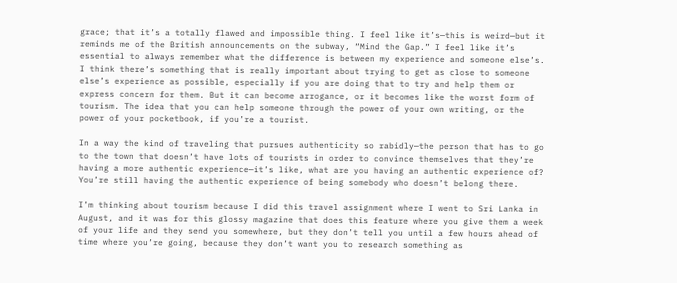grace; that it’s a totally flawed and impossible thing. I feel like it’s—this is weird—but it reminds me of the British announcements on the subway, “Mind the Gap.” I feel like it’s essential to always remember what the difference is between my experience and someone else’s. I think there’s something that is really important about trying to get as close to someone else’s experience as possible, especially if you are doing that to try and help them or express concern for them. But it can become arrogance, or it becomes like the worst form of tourism. The idea that you can help someone through the power of your own writing, or the power of your pocketbook, if you’re a tourist.

In a way the kind of traveling that pursues authenticity so rabidly—the person that has to go to the town that doesn’t have lots of tourists in order to convince themselves that they’re having a more authentic experience—it’s like, what are you having an authentic experience of? You’re still having the authentic experience of being somebody who doesn’t belong there.

I’m thinking about tourism because I did this travel assignment where I went to Sri Lanka in August, and it was for this glossy magazine that does this feature where you give them a week of your life and they send you somewhere, but they don’t tell you until a few hours ahead of time where you’re going, because they don’t want you to research something as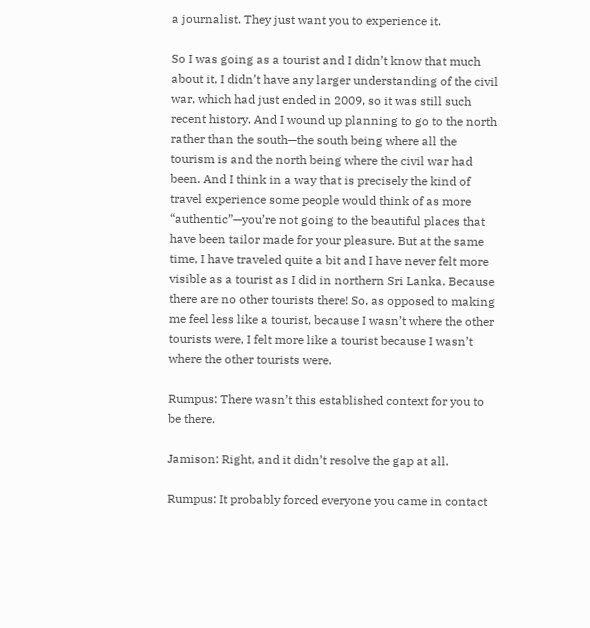a journalist. They just want you to experience it.

So I was going as a tourist and I didn’t know that much about it, I didn’t have any larger understanding of the civil war, which had just ended in 2009, so it was still such recent history. And I wound up planning to go to the north rather than the south—the south being where all the tourism is and the north being where the civil war had been. And I think in a way that is precisely the kind of travel experience some people would think of as more “authentic”—you’re not going to the beautiful places that have been tailor made for your pleasure. But at the same time, I have traveled quite a bit and I have never felt more visible as a tourist as I did in northern Sri Lanka. Because there are no other tourists there! So, as opposed to making me feel less like a tourist, because I wasn’t where the other tourists were, I felt more like a tourist because I wasn’t where the other tourists were.

Rumpus: There wasn’t this established context for you to be there.

Jamison: Right, and it didn’t resolve the gap at all.

Rumpus: It probably forced everyone you came in contact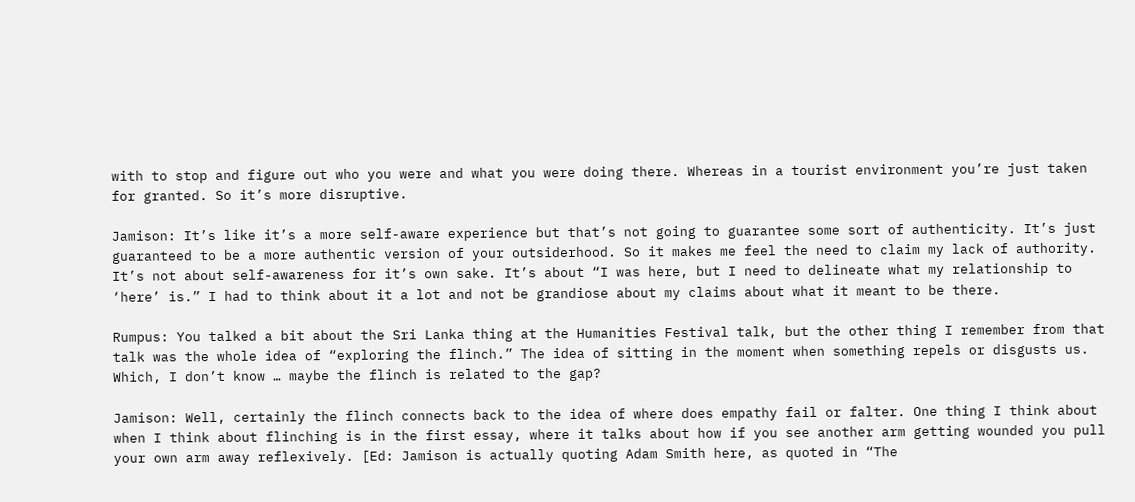with to stop and figure out who you were and what you were doing there. Whereas in a tourist environment you’re just taken for granted. So it’s more disruptive.

Jamison: It’s like it’s a more self-aware experience but that’s not going to guarantee some sort of authenticity. It’s just guaranteed to be a more authentic version of your outsiderhood. So it makes me feel the need to claim my lack of authority. It’s not about self-awareness for it’s own sake. It’s about “I was here, but I need to delineate what my relationship to ‘here’ is.” I had to think about it a lot and not be grandiose about my claims about what it meant to be there.

Rumpus: You talked a bit about the Sri Lanka thing at the Humanities Festival talk, but the other thing I remember from that talk was the whole idea of “exploring the flinch.” The idea of sitting in the moment when something repels or disgusts us. Which, I don’t know … maybe the flinch is related to the gap?

Jamison: Well, certainly the flinch connects back to the idea of where does empathy fail or falter. One thing I think about when I think about flinching is in the first essay, where it talks about how if you see another arm getting wounded you pull your own arm away reflexively. [Ed: Jamison is actually quoting Adam Smith here, as quoted in “The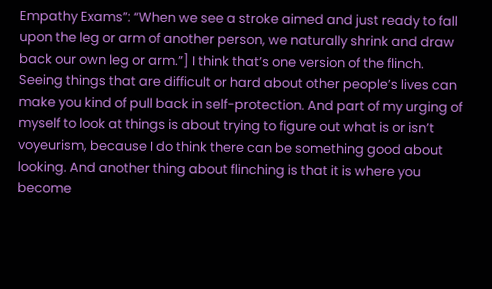Empathy Exams”: “When we see a stroke aimed and just ready to fall upon the leg or arm of another person, we naturally shrink and draw back our own leg or arm.”] I think that’s one version of the flinch. Seeing things that are difficult or hard about other people’s lives can make you kind of pull back in self-protection. And part of my urging of myself to look at things is about trying to figure out what is or isn’t voyeurism, because I do think there can be something good about looking. And another thing about flinching is that it is where you become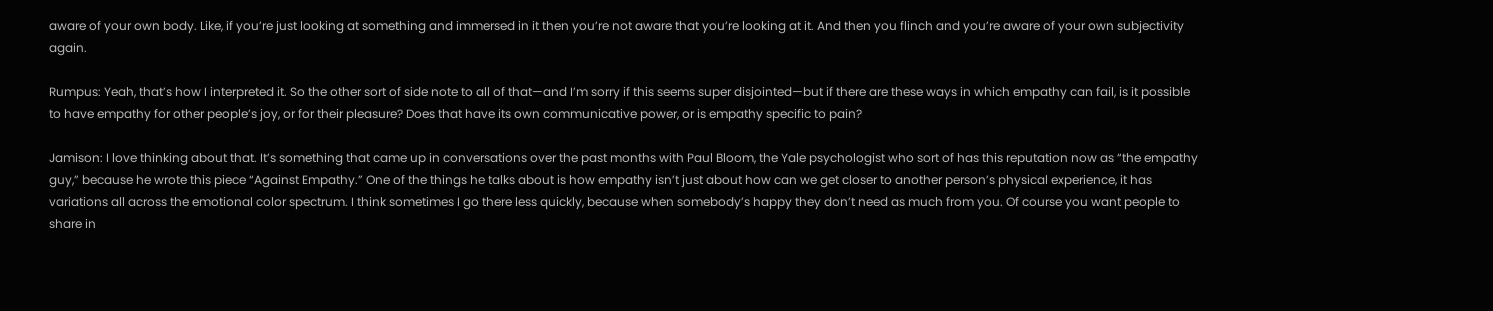aware of your own body. Like, if you’re just looking at something and immersed in it then you’re not aware that you’re looking at it. And then you flinch and you’re aware of your own subjectivity again.

Rumpus: Yeah, that’s how I interpreted it. So the other sort of side note to all of that—and I’m sorry if this seems super disjointed—but if there are these ways in which empathy can fail, is it possible to have empathy for other people’s joy, or for their pleasure? Does that have its own communicative power, or is empathy specific to pain?

Jamison: I love thinking about that. It’s something that came up in conversations over the past months with Paul Bloom, the Yale psychologist who sort of has this reputation now as “the empathy guy,” because he wrote this piece “Against Empathy.” One of the things he talks about is how empathy isn’t just about how can we get closer to another person’s physical experience, it has variations all across the emotional color spectrum. I think sometimes I go there less quickly, because when somebody’s happy they don’t need as much from you. Of course you want people to share in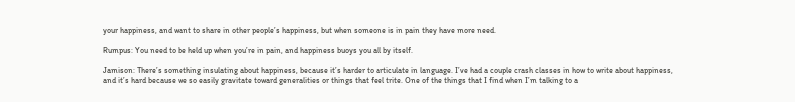your happiness, and want to share in other people’s happiness, but when someone is in pain they have more need.

Rumpus: You need to be held up when you’re in pain, and happiness buoys you all by itself.

Jamison: There’s something insulating about happiness, because it’s harder to articulate in language. I’ve had a couple crash classes in how to write about happiness, and it’s hard because we so easily gravitate toward generalities or things that feel trite. One of the things that I find when I’m talking to a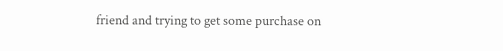friend and trying to get some purchase on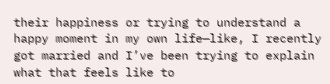their happiness or trying to understand a happy moment in my own life—like, I recently got married and I’ve been trying to explain what that feels like to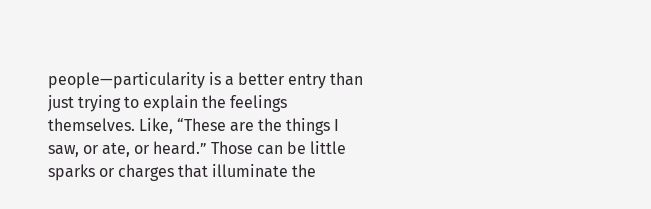people—particularity is a better entry than just trying to explain the feelings themselves. Like, “These are the things I saw, or ate, or heard.” Those can be little sparks or charges that illuminate the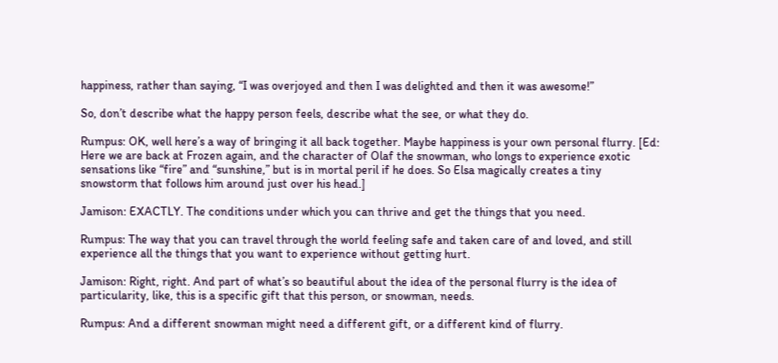happiness, rather than saying, “I was overjoyed and then I was delighted and then it was awesome!”

So, don’t describe what the happy person feels, describe what the see, or what they do.

Rumpus: OK, well here’s a way of bringing it all back together. Maybe happiness is your own personal flurry. [Ed: Here we are back at Frozen again, and the character of Olaf the snowman, who longs to experience exotic sensations like “fire” and “sunshine,” but is in mortal peril if he does. So Elsa magically creates a tiny snowstorm that follows him around just over his head.]

Jamison: EXACTLY. The conditions under which you can thrive and get the things that you need.

Rumpus: The way that you can travel through the world feeling safe and taken care of and loved, and still experience all the things that you want to experience without getting hurt.

Jamison: Right, right. And part of what’s so beautiful about the idea of the personal flurry is the idea of particularity, like, this is a specific gift that this person, or snowman, needs.

Rumpus: And a different snowman might need a different gift, or a different kind of flurry.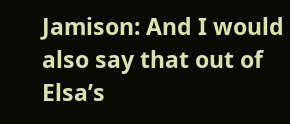Jamison: And I would also say that out of Elsa’s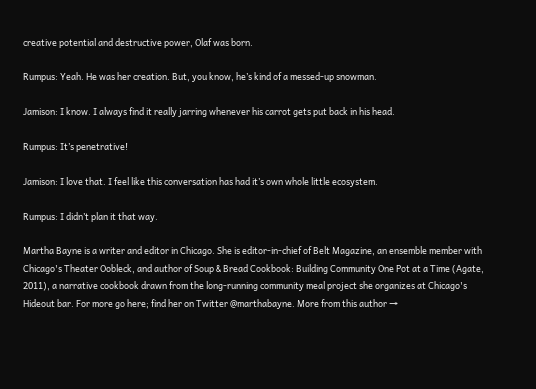creative potential and destructive power, Olaf was born.

Rumpus: Yeah. He was her creation. But, you know, he’s kind of a messed-up snowman.

Jamison: I know. I always find it really jarring whenever his carrot gets put back in his head.

Rumpus: It’s penetrative!

Jamison: I love that. I feel like this conversation has had it’s own whole little ecosystem.

Rumpus: I didn’t plan it that way.

Martha Bayne is a writer and editor in Chicago. She is editor-in-chief of Belt Magazine, an ensemble member with Chicago's Theater Oobleck, and author of Soup & Bread Cookbook: Building Community One Pot at a Time (Agate, 2011), a narrative cookbook drawn from the long-running community meal project she organizes at Chicago's Hideout bar. For more go here; find her on Twitter @marthabayne. More from this author →